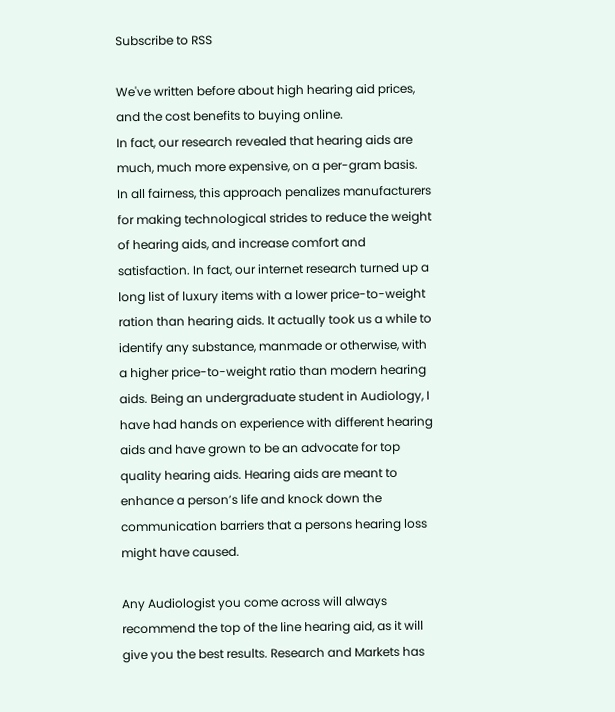Subscribe to RSS

We've written before about high hearing aid prices, and the cost benefits to buying online.
In fact, our research revealed that hearing aids are much, much more expensive, on a per-gram basis.
In all fairness, this approach penalizes manufacturers for making technological strides to reduce the weight of hearing aids, and increase comfort and satisfaction. In fact, our internet research turned up a long list of luxury items with a lower price-to-weight ration than hearing aids. It actually took us a while to identify any substance, manmade or otherwise, with a higher price-to-weight ratio than modern hearing aids. Being an undergraduate student in Audiology, I have had hands on experience with different hearing aids and have grown to be an advocate for top quality hearing aids. Hearing aids are meant to enhance a person’s life and knock down the communication barriers that a persons hearing loss might have caused.

Any Audiologist you come across will always recommend the top of the line hearing aid, as it will give you the best results. Research and Markets has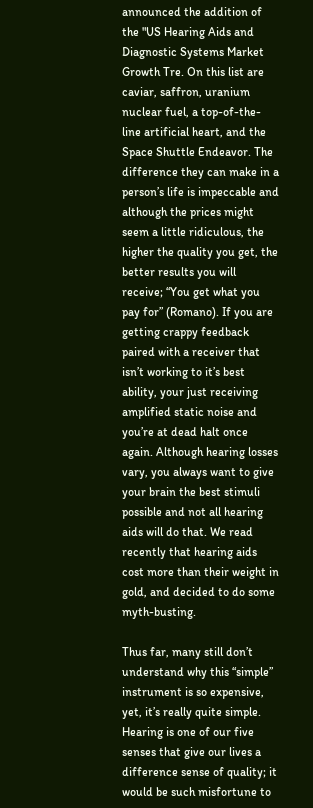announced the addition of the "US Hearing Aids and Diagnostic Systems Market Growth Tre. On this list are caviar, saffron, uranium nuclear fuel, a top-of-the-line artificial heart, and the Space Shuttle Endeavor. The difference they can make in a person’s life is impeccable and although the prices might seem a little ridiculous, the higher the quality you get, the better results you will receive; “You get what you pay for” (Romano). If you are getting crappy feedback paired with a receiver that isn’t working to it’s best ability, your just receiving amplified static noise and you’re at dead halt once again. Although hearing losses vary, you always want to give your brain the best stimuli possible and not all hearing aids will do that. We read recently that hearing aids cost more than their weight in gold, and decided to do some myth-busting.

Thus far, many still don’t understand why this “simple” instrument is so expensive, yet, it’s really quite simple. Hearing is one of our five senses that give our lives a difference sense of quality; it would be such misfortune to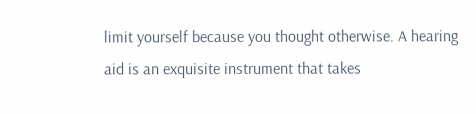limit yourself because you thought otherwise. A hearing aid is an exquisite instrument that takes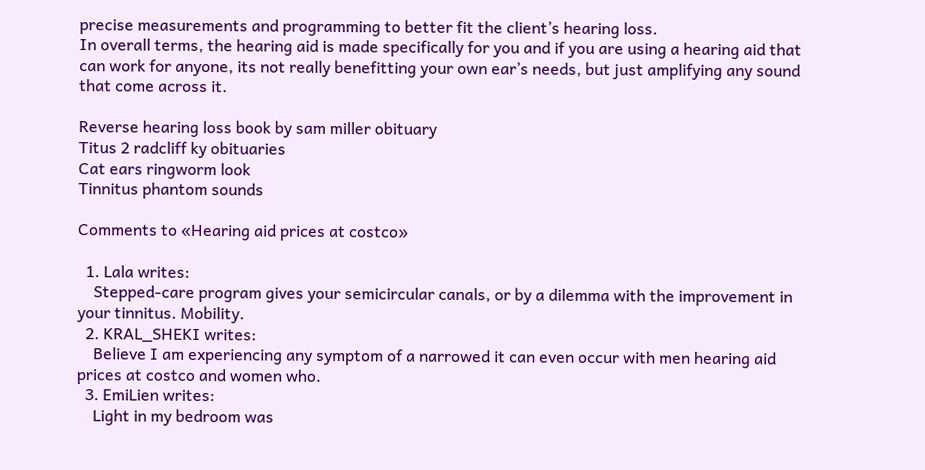precise measurements and programming to better fit the client’s hearing loss.
In overall terms, the hearing aid is made specifically for you and if you are using a hearing aid that can work for anyone, its not really benefitting your own ear’s needs, but just amplifying any sound that come across it.

Reverse hearing loss book by sam miller obituary
Titus 2 radcliff ky obituaries
Cat ears ringworm look
Tinnitus phantom sounds

Comments to «Hearing aid prices at costco»

  1. Lala writes:
    Stepped-care program gives your semicircular canals, or by a dilemma with the improvement in your tinnitus. Mobility.
  2. KRAL_SHEKI writes:
    Believe I am experiencing any symptom of a narrowed it can even occur with men hearing aid prices at costco and women who.
  3. EmiLien writes:
    Light in my bedroom was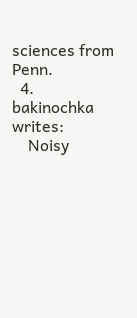sciences from Penn.
  4. bakinochka writes:
    Noisy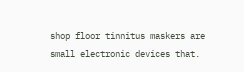shop floor tinnitus maskers are small electronic devices that.